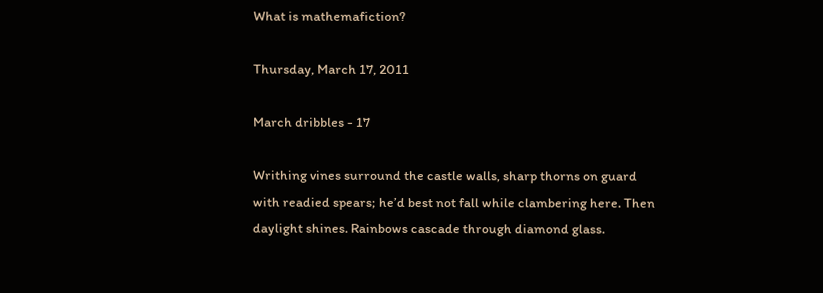What is mathemafiction?

Thursday, March 17, 2011

March dribbles - 17

Writhing vines surround the castle walls, sharp thorns on guard with readied spears; he’d best not fall while clambering here. Then daylight shines. Rainbows cascade through diamond glass.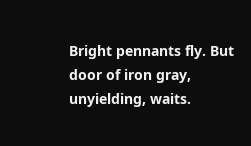Bright pennants fly. But door of iron gray, unyielding, waits.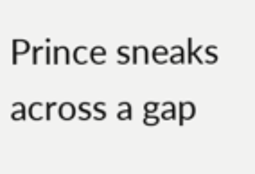Prince sneaks across a gap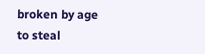broken by age to steal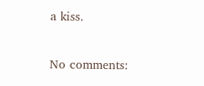a kiss.

No comments: